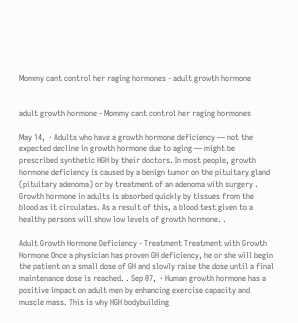Mommy cant control her raging hormones - adult growth hormone


adult growth hormone - Mommy cant control her raging hormones

May 14,  · Adults who have a growth hormone deficiency — not the expected decline in growth hormone due to aging — might be prescribed synthetic HGH by their doctors. In most people, growth hormone deficiency is caused by a benign tumor on the pituitary gland (pituitary adenoma) or by treatment of an adenoma with surgery . Growth hormone in adults is absorbed quickly by tissues from the blood as it circulates. As a result of this, a blood test given to a healthy persons will show low levels of growth hormone. .

Adult Growth Hormone Deficiency - Treatment Treatment with Growth Hormone Once a physician has proven GH deficiency, he or she will begin the patient on a small dose of GH and slowly raise the dose until a final maintenance dose is reached. . Sep 07,  · Human growth hormone has a positive impact on adult men by enhancing exercise capacity and muscle mass. This is why HGH bodybuilding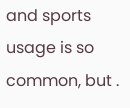and sports usage is so common, but .